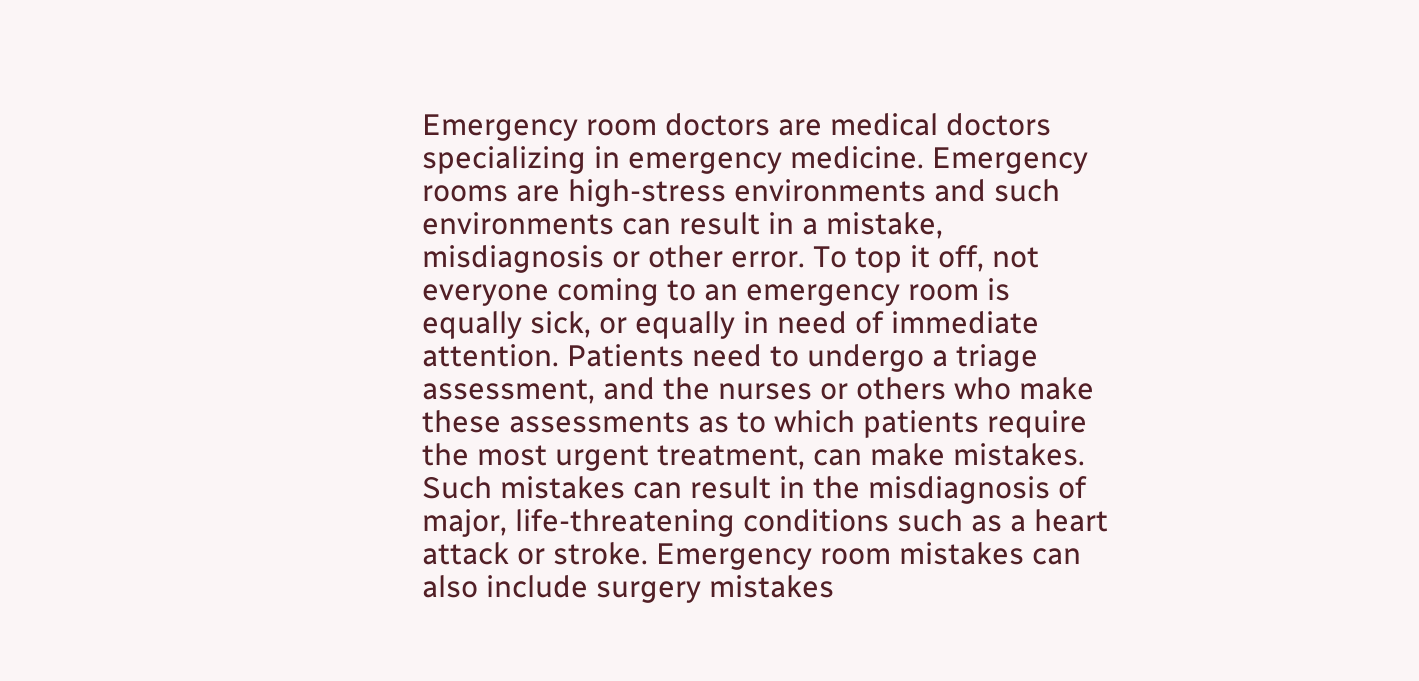Emergency room doctors are medical doctors specializing in emergency medicine. Emergency rooms are high-stress environments and such environments can result in a mistake, misdiagnosis or other error. To top it off, not everyone coming to an emergency room is equally sick, or equally in need of immediate attention. Patients need to undergo a triage assessment, and the nurses or others who make these assessments as to which patients require the most urgent treatment, can make mistakes. Such mistakes can result in the misdiagnosis of major, life-threatening conditions such as a heart attack or stroke. Emergency room mistakes can also include surgery mistakes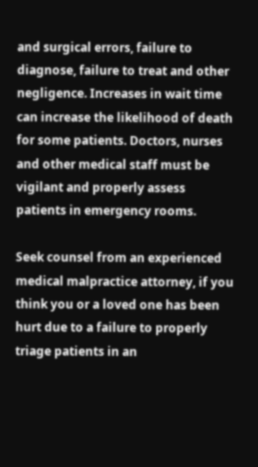and surgical errors, failure to diagnose, failure to treat and other negligence. Increases in wait time can increase the likelihood of death for some patients. Doctors, nurses and other medical staff must be vigilant and properly assess patients in emergency rooms.

Seek counsel from an experienced medical malpractice attorney, if you think you or a loved one has been hurt due to a failure to properly triage patients in an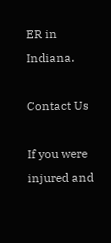ER in Indiana.

Contact Us

If you were injured and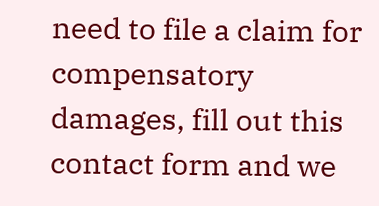need to file a claim for compensatory damages, fill out this contact form and we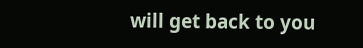will get back to you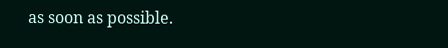as soon as possible.